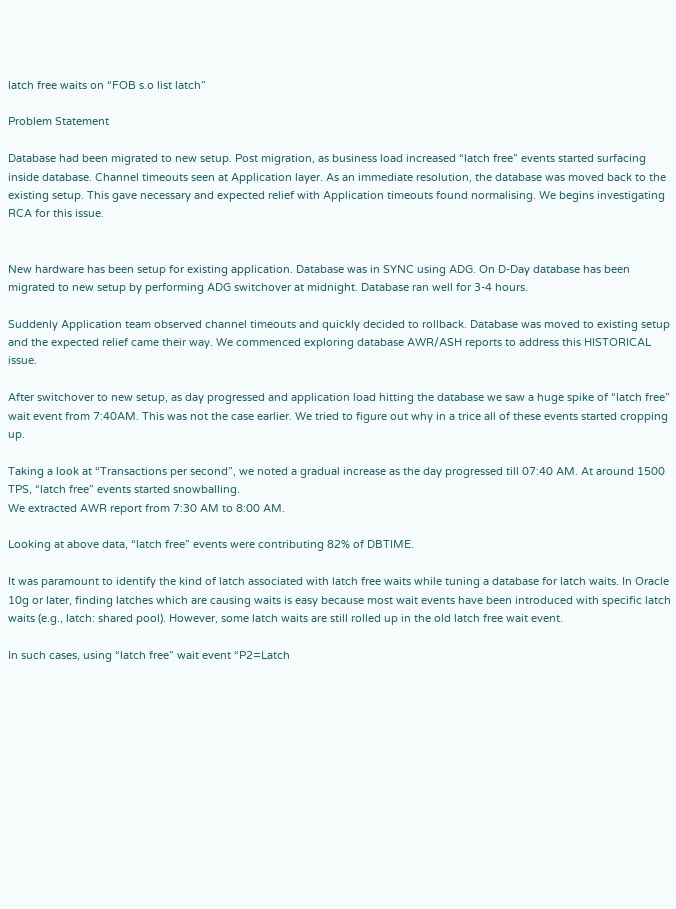latch free waits on “FOB s.o list latch”

Problem Statement

Database had been migrated to new setup. Post migration, as business load increased “latch free” events started surfacing inside database. Channel timeouts seen at Application layer. As an immediate resolution, the database was moved back to the existing setup. This gave necessary and expected relief with Application timeouts found normalising. We begins investigating RCA for this issue.


New hardware has been setup for existing application. Database was in SYNC using ADG. On D-Day database has been migrated to new setup by performing ADG switchover at midnight. Database ran well for 3-4 hours.

Suddenly Application team observed channel timeouts and quickly decided to rollback. Database was moved to existing setup and the expected relief came their way. We commenced exploring database AWR/ASH reports to address this HISTORICAL issue.

After switchover to new setup, as day progressed and application load hitting the database we saw a huge spike of “latch free” wait event from 7:40AM. This was not the case earlier. We tried to figure out why in a trice all of these events started cropping up.

Taking a look at “Transactions per second”, we noted a gradual increase as the day progressed till 07:40 AM. At around 1500 TPS, “latch free” events started snowballing.
We extracted AWR report from 7:30 AM to 8:00 AM.

Looking at above data, “latch free” events were contributing 82% of DBTIME.

It was paramount to identify the kind of latch associated with latch free waits while tuning a database for latch waits. In Oracle 10g or later, finding latches which are causing waits is easy because most wait events have been introduced with specific latch waits (e.g., latch: shared pool). However, some latch waits are still rolled up in the old latch free wait event.

In such cases, using “latch free” wait event “P2=Latch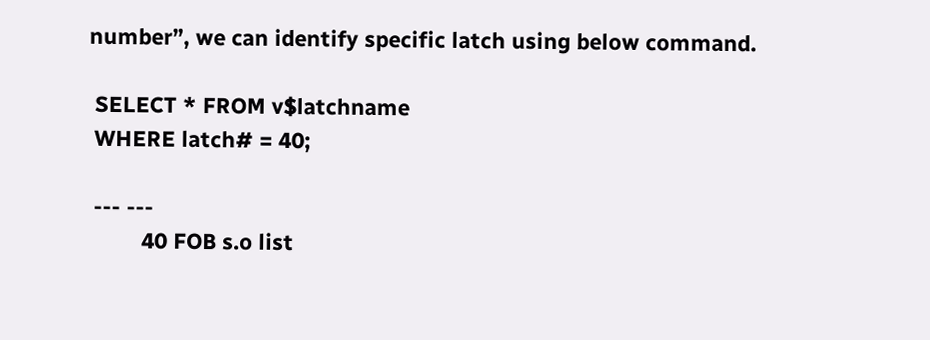number”, we can identify specific latch using below command.

 SELECT * FROM v$latchname
 WHERE latch# = 40;

 --- ---
         40 FOB s.o list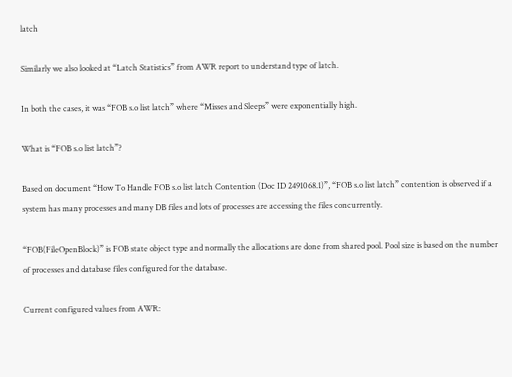latch

Similarly we also looked at “Latch Statistics” from AWR report to understand type of latch.

In both the cases, it was “FOB s.o list latch” where “Misses and Sleeps” were exponentially high.

What is “FOB s.o list latch”?

Based on document “How To Handle FOB s.o list latch Contention (Doc ID 2491068.1)”, “FOB s.o list latch” contention is observed if a system has many processes and many DB files and lots of processes are accessing the files concurrently.

“FOB(FileOpenBlock)” is FOB state object type and normally the allocations are done from shared pool. Pool size is based on the number of processes and database files configured for the database.

Current configured values from AWR: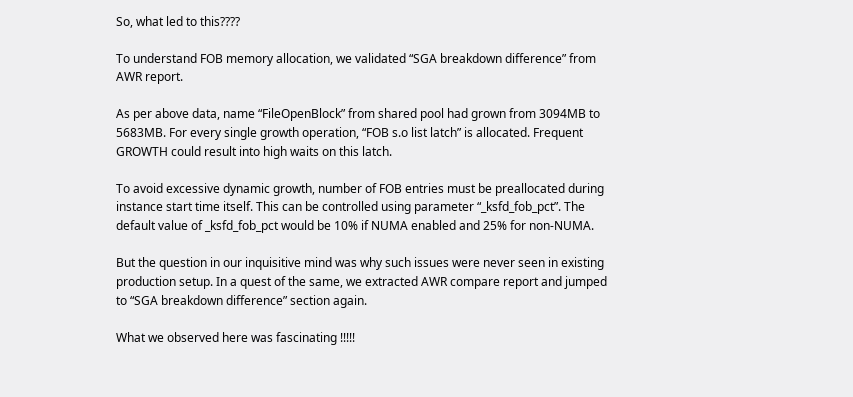So, what led to this????

To understand FOB memory allocation, we validated “SGA breakdown difference” from AWR report.

As per above data, name “FileOpenBlock” from shared pool had grown from 3094MB to 5683MB. For every single growth operation, “FOB s.o list latch” is allocated. Frequent GROWTH could result into high waits on this latch.

To avoid excessive dynamic growth, number of FOB entries must be preallocated during instance start time itself. This can be controlled using parameter “_ksfd_fob_pct”. The default value of _ksfd_fob_pct would be 10% if NUMA enabled and 25% for non-NUMA.

But the question in our inquisitive mind was why such issues were never seen in existing production setup. In a quest of the same, we extracted AWR compare report and jumped to “SGA breakdown difference” section again.

What we observed here was fascinating !!!!!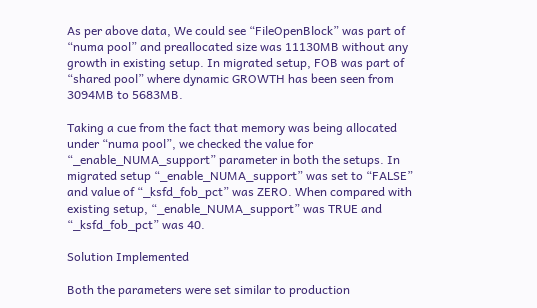As per above data, We could see “FileOpenBlock” was part of “numa pool” and preallocated size was 11130MB without any growth in existing setup. In migrated setup, FOB was part of “shared pool” where dynamic GROWTH has been seen from 3094MB to 5683MB.

Taking a cue from the fact that memory was being allocated under “numa pool”, we checked the value for “_enable_NUMA_support” parameter in both the setups. In migrated setup “_enable_NUMA_support” was set to “FALSE” and value of “_ksfd_fob_pct” was ZERO. When compared with existing setup, “_enable_NUMA_support” was TRUE and “_ksfd_fob_pct” was 40.

Solution Implemented

Both the parameters were set similar to production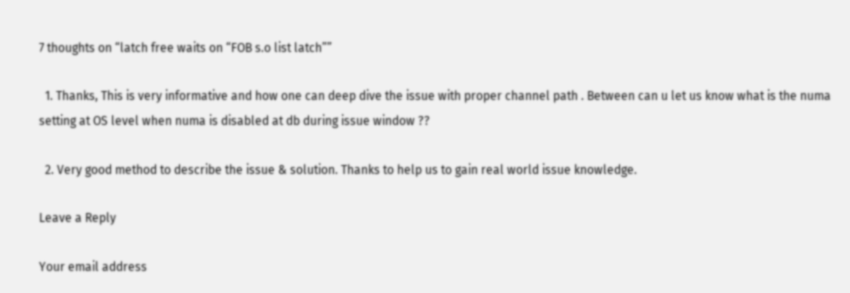7 thoughts on “latch free waits on “FOB s.o list latch””

  1. Thanks, This is very informative and how one can deep dive the issue with proper channel path . Between can u let us know what is the numa setting at OS level when numa is disabled at db during issue window ??

  2. Very good method to describe the issue & solution. Thanks to help us to gain real world issue knowledge.

Leave a Reply

Your email address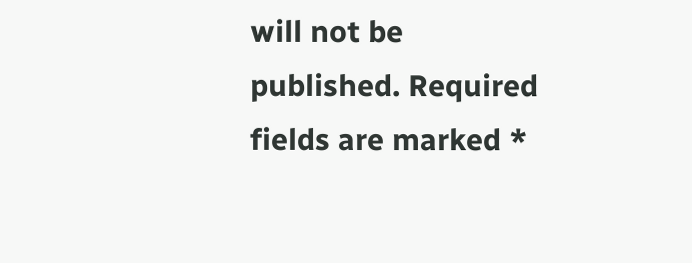will not be published. Required fields are marked *